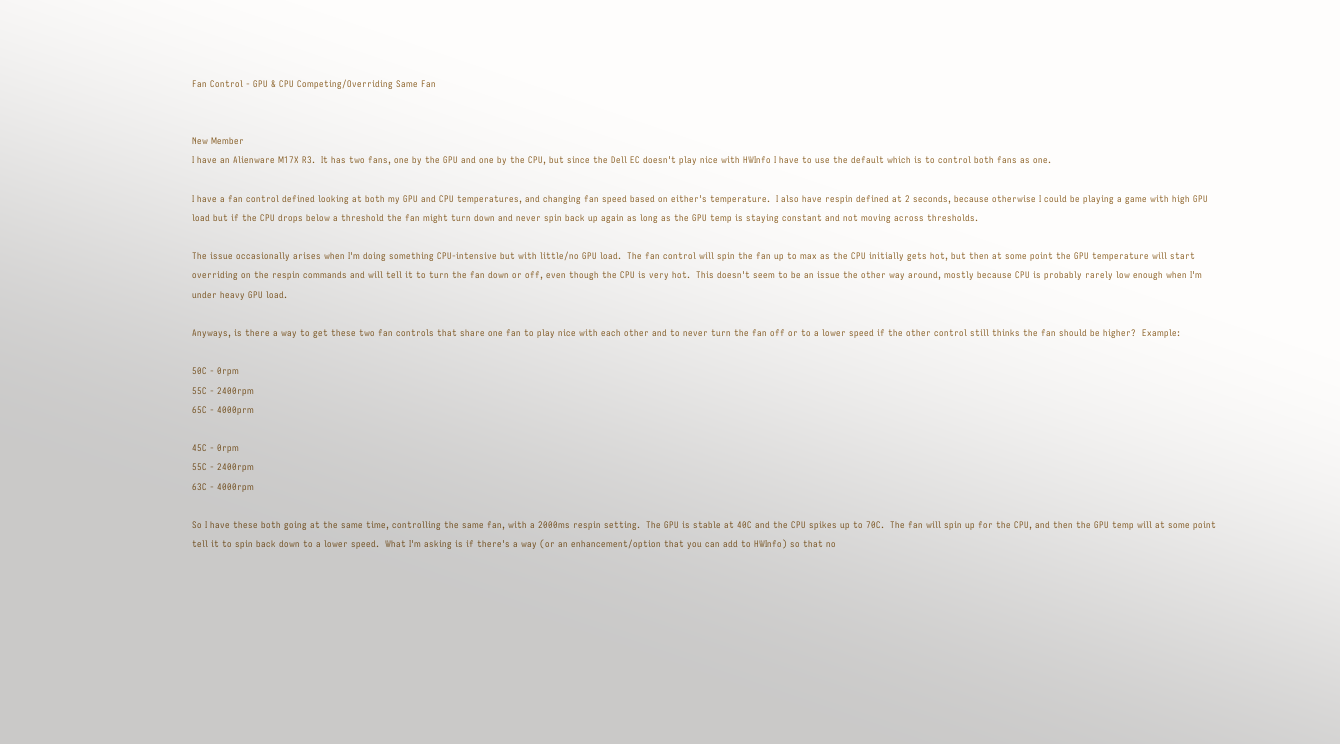Fan Control - GPU & CPU Competing/Overriding Same Fan


New Member
I have an Alienware M17X R3.  It has two fans, one by the GPU and one by the CPU, but since the Dell EC doesn't play nice with HWInfo I have to use the default which is to control both fans as one.

I have a fan control defined looking at both my GPU and CPU temperatures, and changing fan speed based on either's temperature.  I also have respin defined at 2 seconds, because otherwise I could be playing a game with high GPU load but if the CPU drops below a threshold the fan might turn down and never spin back up again as long as the GPU temp is staying constant and not moving across thresholds.

The issue occasionally arises when I'm doing something CPU-intensive but with little/no GPU load.  The fan control will spin the fan up to max as the CPU initially gets hot, but then at some point the GPU temperature will start overriding on the respin commands and will tell it to turn the fan down or off, even though the CPU is very hot.  This doesn't seem to be an issue the other way around, mostly because CPU is probably rarely low enough when I'm under heavy GPU load.

Anyways, is there a way to get these two fan controls that share one fan to play nice with each other and to never turn the fan off or to a lower speed if the other control still thinks the fan should be higher?  Example:

50C - 0rpm
55C - 2400rpm
65C - 4000prm

45C - 0rpm
55C - 2400rpm
63C - 4000rpm

So I have these both going at the same time, controlling the same fan, with a 2000ms respin setting.  The GPU is stable at 40C and the CPU spikes up to 70C.  The fan will spin up for the CPU, and then the GPU temp will at some point tell it to spin back down to a lower speed.  What I'm asking is if there's a way (or an enhancement/option that you can add to HWInfo) so that no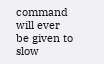command will ever be given to slow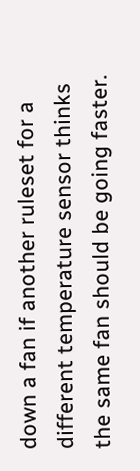down a fan if another ruleset for a different temperature sensor thinks the same fan should be going faster.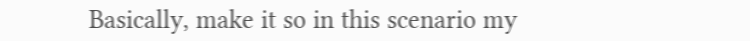Basically, make it so in this scenario my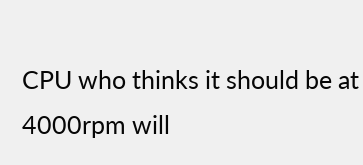CPU who thinks it should be at 4000rpm will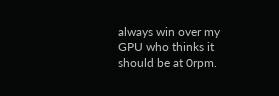always win over my GPU who thinks it should be at 0rpm.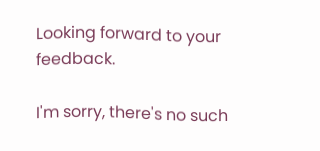Looking forward to your feedback.

I'm sorry, there's no such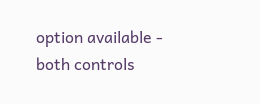option available - both controls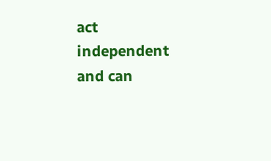act independent and can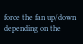force the fan up/down depending on the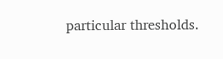particular thresholds.